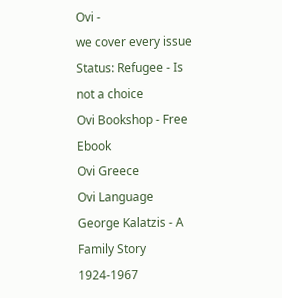Ovi -
we cover every issue
Status: Refugee - Is not a choice
Ovi Bookshop - Free Ebook
Ovi Greece
Ovi Language
George Kalatzis - A Family Story 1924-1967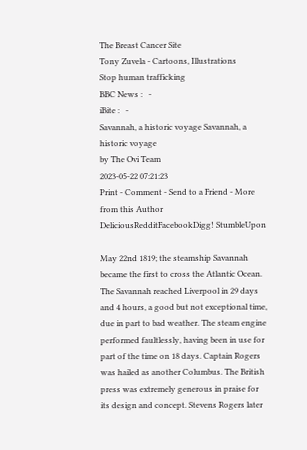The Breast Cancer Site
Tony Zuvela - Cartoons, Illustrations
Stop human trafficking
BBC News :   -
iBite :   -
Savannah, a historic voyage Savannah, a historic voyage
by The Ovi Team
2023-05-22 07:21:23
Print - Comment - Send to a Friend - More from this Author
DeliciousRedditFacebookDigg! StumbleUpon

May 22nd 1819; the steamship Savannah became the first to cross the Atlantic Ocean.   The Savannah reached Liverpool in 29 days and 4 hours, a good but not exceptional time, due in part to bad weather. The steam engine performed faultlessly, having been in use for part of the time on 18 days. Captain Rogers was hailed as another Columbus. The British press was extremely generous in praise for its design and concept. Stevens Rogers later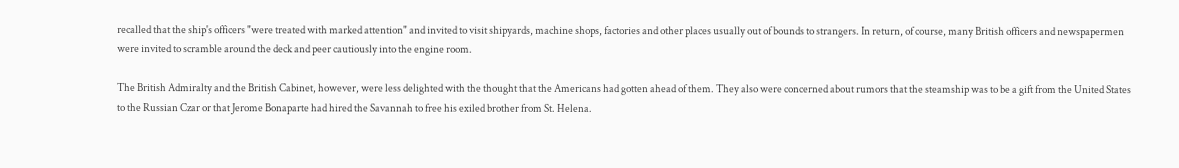recalled that the ship's officers "were treated with marked attention" and invited to visit shipyards, machine shops, factories and other places usually out of bounds to strangers. In return, of course, many British officers and newspapermen were invited to scramble around the deck and peer cautiously into the engine room.

The British Admiralty and the British Cabinet, however, were less delighted with the thought that the Americans had gotten ahead of them. They also were concerned about rumors that the steamship was to be a gift from the United States to the Russian Czar or that Jerome Bonaparte had hired the Savannah to free his exiled brother from St. Helena.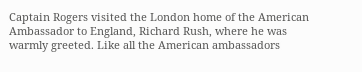Captain Rogers visited the London home of the American Ambassador to England, Richard Rush, where he was warmly greeted. Like all the American ambassadors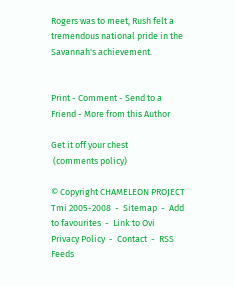Rogers was to meet, Rush felt a tremendous national pride in the Savannah's achievement.


Print - Comment - Send to a Friend - More from this Author

Get it off your chest
 (comments policy)

© Copyright CHAMELEON PROJECT Tmi 2005-2008  -  Sitemap  -  Add to favourites  -  Link to Ovi
Privacy Policy  -  Contact  -  RSS Feeds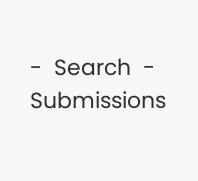-  Search  -  Submissions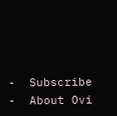-  Subscribe  -  About Ovi